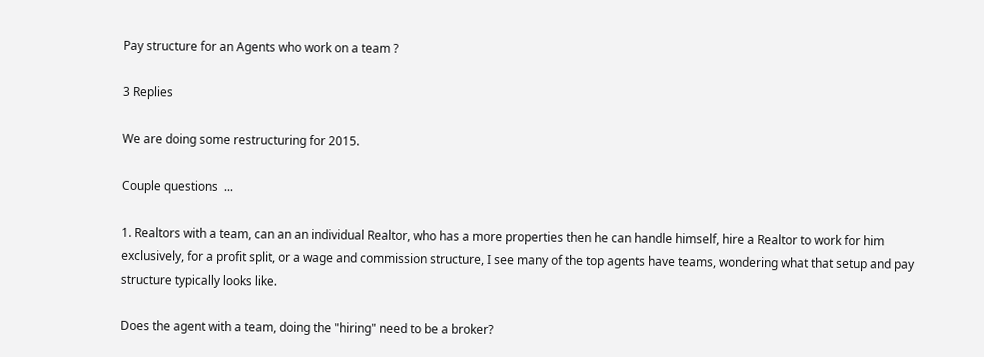Pay structure for an Agents who work on a team ?

3 Replies

We are doing some restructuring for 2015.

Couple questions  ...

1. Realtors with a team, can an an individual Realtor, who has a more properties then he can handle himself, hire a Realtor to work for him exclusively, for a profit split, or a wage and commission structure, I see many of the top agents have teams, wondering what that setup and pay structure typically looks like.

Does the agent with a team, doing the "hiring" need to be a broker?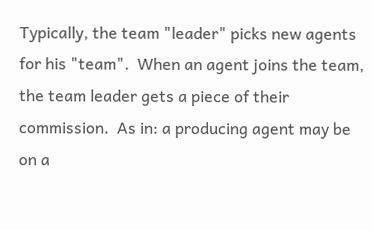Typically, the team "leader" picks new agents for his "team".  When an agent joins the team, the team leader gets a piece of their commission.  As in: a producing agent may be on a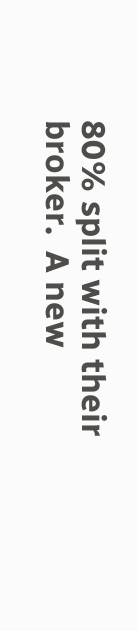80% split with their broker.  A new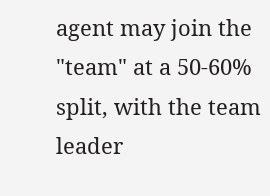agent may join the "team" at a 50-60% split, with the team leader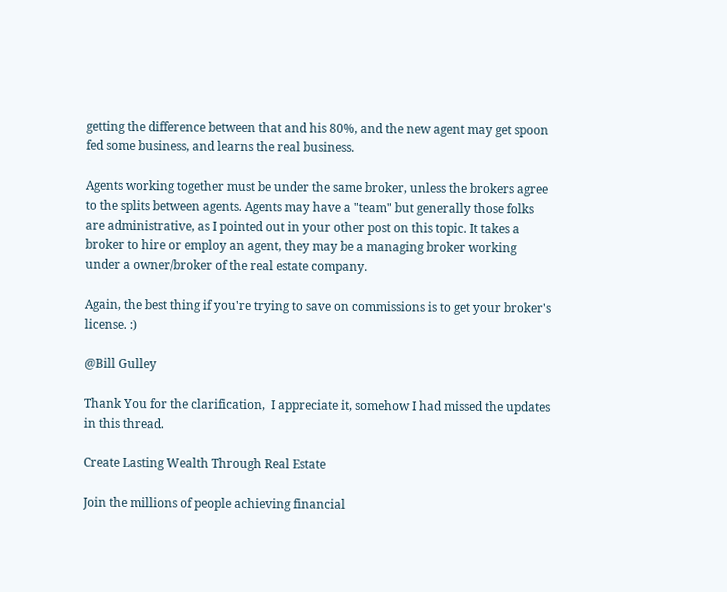getting the difference between that and his 80%, and the new agent may get spoon fed some business, and learns the real business.

Agents working together must be under the same broker, unless the brokers agree to the splits between agents. Agents may have a "team" but generally those folks are administrative, as I pointed out in your other post on this topic. It takes a broker to hire or employ an agent, they may be a managing broker working under a owner/broker of the real estate company.

Again, the best thing if you're trying to save on commissions is to get your broker's license. :)

@Bill Gulley

Thank You for the clarification,  I appreciate it, somehow I had missed the updates in this thread.

Create Lasting Wealth Through Real Estate

Join the millions of people achieving financial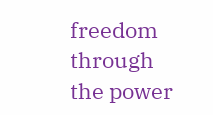freedom through the power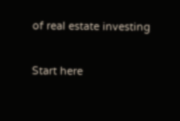of real estate investing

Start here